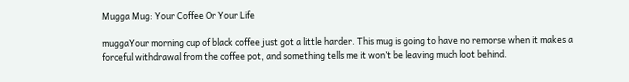Mugga Mug: Your Coffee Or Your Life

muggaYour morning cup of black coffee just got a little harder. This mug is going to have no remorse when it makes a forceful withdrawal from the coffee pot, and something tells me it won’t be leaving much loot behind.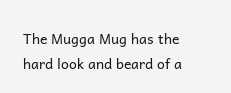The Mugga Mug has the hard look and beard of a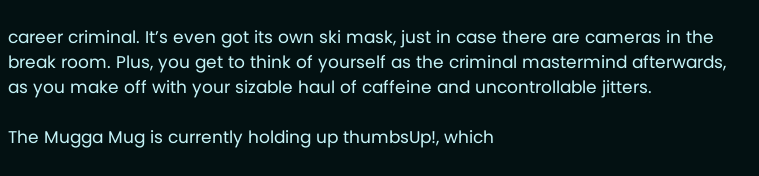career criminal. It’s even got its own ski mask, just in case there are cameras in the break room. Plus, you get to think of yourself as the criminal mastermind afterwards, as you make off with your sizable haul of caffeine and uncontrollable jitters.

The Mugga Mug is currently holding up thumbsUp!, which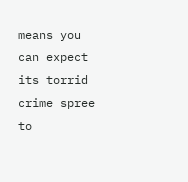means you can expect its torrid crime spree to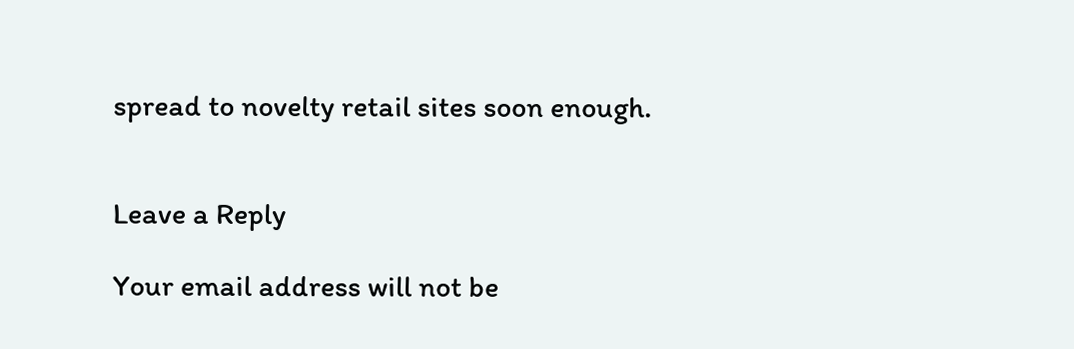spread to novelty retail sites soon enough.


Leave a Reply

Your email address will not be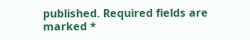published. Required fields are marked *